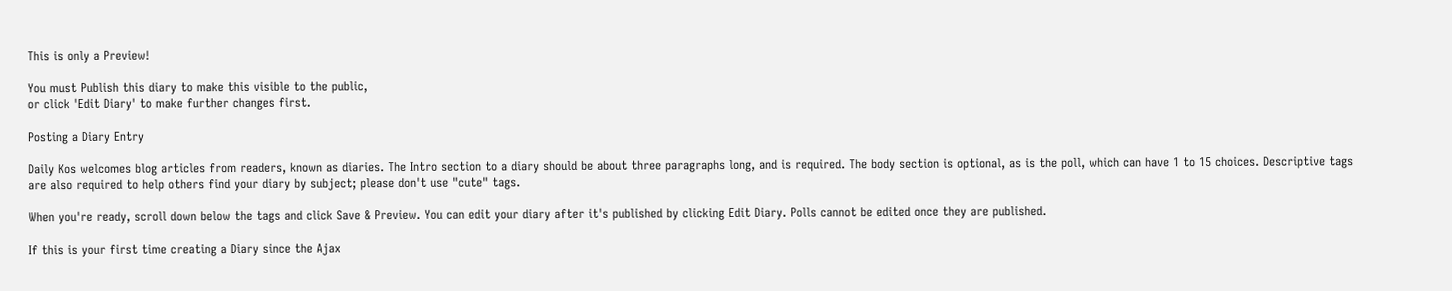This is only a Preview!

You must Publish this diary to make this visible to the public,
or click 'Edit Diary' to make further changes first.

Posting a Diary Entry

Daily Kos welcomes blog articles from readers, known as diaries. The Intro section to a diary should be about three paragraphs long, and is required. The body section is optional, as is the poll, which can have 1 to 15 choices. Descriptive tags are also required to help others find your diary by subject; please don't use "cute" tags.

When you're ready, scroll down below the tags and click Save & Preview. You can edit your diary after it's published by clicking Edit Diary. Polls cannot be edited once they are published.

If this is your first time creating a Diary since the Ajax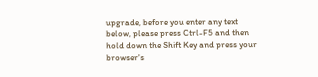upgrade, before you enter any text below, please press Ctrl-F5 and then hold down the Shift Key and press your browser's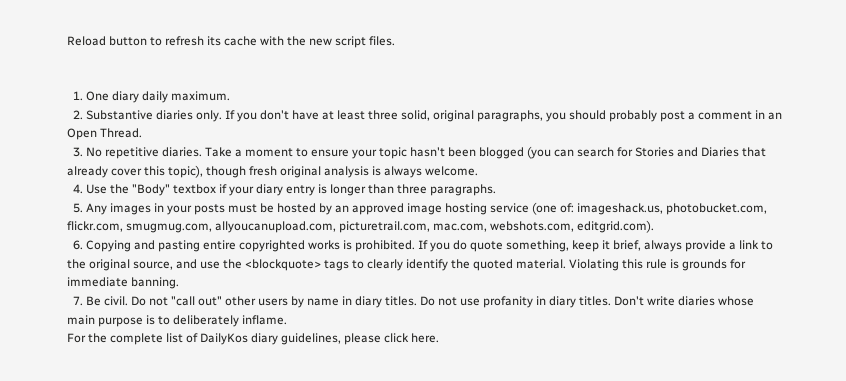Reload button to refresh its cache with the new script files.


  1. One diary daily maximum.
  2. Substantive diaries only. If you don't have at least three solid, original paragraphs, you should probably post a comment in an Open Thread.
  3. No repetitive diaries. Take a moment to ensure your topic hasn't been blogged (you can search for Stories and Diaries that already cover this topic), though fresh original analysis is always welcome.
  4. Use the "Body" textbox if your diary entry is longer than three paragraphs.
  5. Any images in your posts must be hosted by an approved image hosting service (one of: imageshack.us, photobucket.com, flickr.com, smugmug.com, allyoucanupload.com, picturetrail.com, mac.com, webshots.com, editgrid.com).
  6. Copying and pasting entire copyrighted works is prohibited. If you do quote something, keep it brief, always provide a link to the original source, and use the <blockquote> tags to clearly identify the quoted material. Violating this rule is grounds for immediate banning.
  7. Be civil. Do not "call out" other users by name in diary titles. Do not use profanity in diary titles. Don't write diaries whose main purpose is to deliberately inflame.
For the complete list of DailyKos diary guidelines, please click here.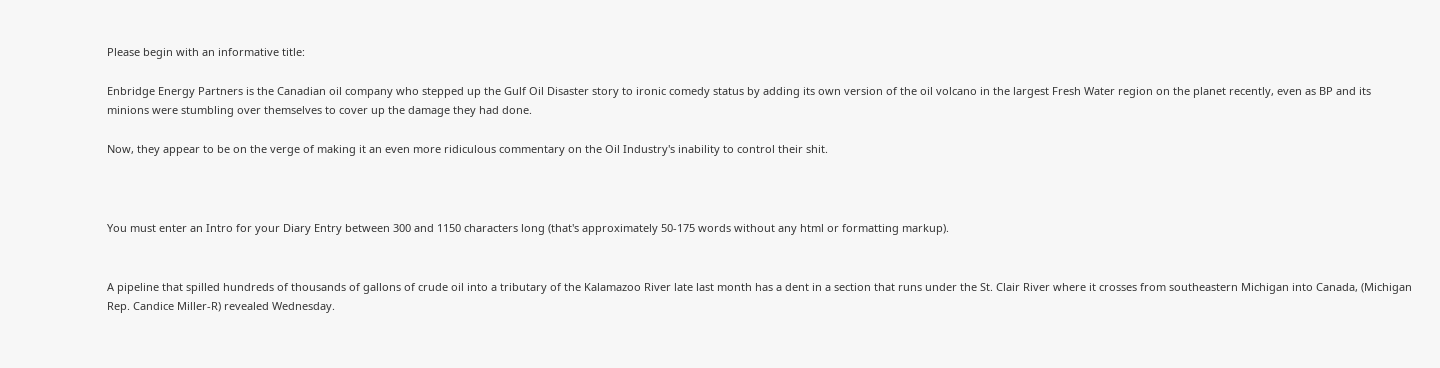Please begin with an informative title:

Enbridge Energy Partners is the Canadian oil company who stepped up the Gulf Oil Disaster story to ironic comedy status by adding its own version of the oil volcano in the largest Fresh Water region on the planet recently, even as BP and its minions were stumbling over themselves to cover up the damage they had done.

Now, they appear to be on the verge of making it an even more ridiculous commentary on the Oil Industry's inability to control their shit.



You must enter an Intro for your Diary Entry between 300 and 1150 characters long (that's approximately 50-175 words without any html or formatting markup).


A pipeline that spilled hundreds of thousands of gallons of crude oil into a tributary of the Kalamazoo River late last month has a dent in a section that runs under the St. Clair River where it crosses from southeastern Michigan into Canada, (Michigan Rep. Candice Miller-R) revealed Wednesday.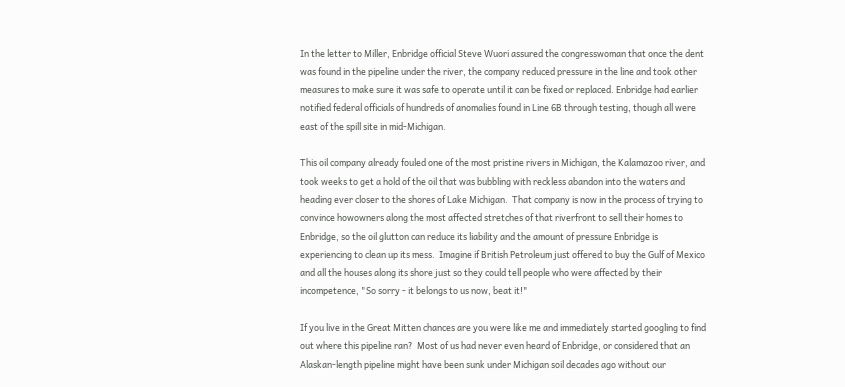In the letter to Miller, Enbridge official Steve Wuori assured the congresswoman that once the dent was found in the pipeline under the river, the company reduced pressure in the line and took other measures to make sure it was safe to operate until it can be fixed or replaced. Enbridge had earlier notified federal officials of hundreds of anomalies found in Line 6B through testing, though all were east of the spill site in mid-Michigan.

This oil company already fouled one of the most pristine rivers in Michigan, the Kalamazoo river, and took weeks to get a hold of the oil that was bubbling with reckless abandon into the waters and heading ever closer to the shores of Lake Michigan.  That company is now in the process of trying to convince howowners along the most affected stretches of that riverfront to sell their homes to Enbridge, so the oil glutton can reduce its liability and the amount of pressure Enbridge is  experiencing to clean up its mess.  Imagine if British Petroleum just offered to buy the Gulf of Mexico and all the houses along its shore just so they could tell people who were affected by their incompetence, "So sorry - it belongs to us now, beat it!"

If you live in the Great Mitten chances are you were like me and immediately started googling to find out where this pipeline ran?  Most of us had never even heard of Enbridge, or considered that an Alaskan-length pipeline might have been sunk under Michigan soil decades ago without our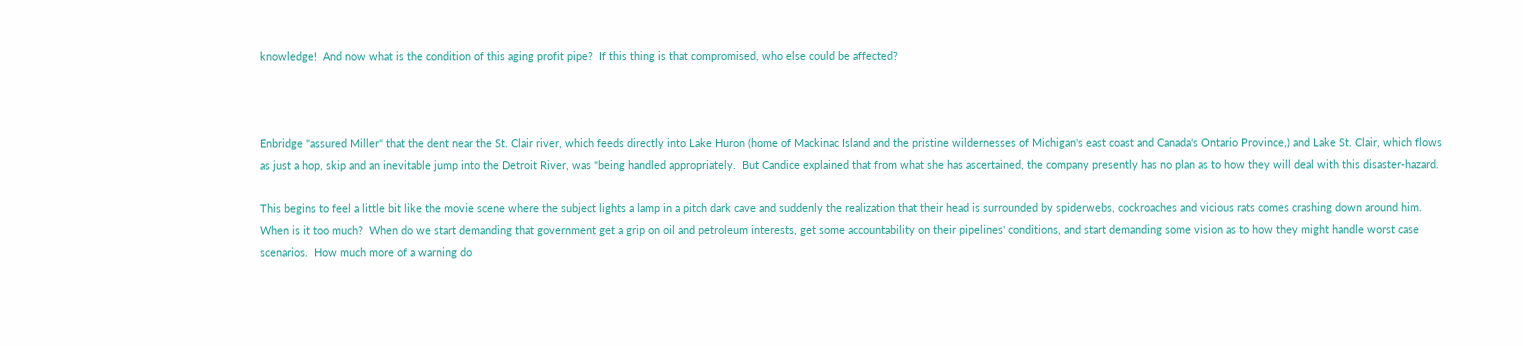knowledge!  And now what is the condition of this aging profit pipe?  If this thing is that compromised, who else could be affected?



Enbridge "assured Miller" that the dent near the St. Clair river, which feeds directly into Lake Huron (home of Mackinac Island and the pristine wildernesses of Michigan's east coast and Canada's Ontario Province,) and Lake St. Clair, which flows as just a hop, skip and an inevitable jump into the Detroit River, was "being handled appropriately.  But Candice explained that from what she has ascertained, the company presently has no plan as to how they will deal with this disaster-hazard.

This begins to feel a little bit like the movie scene where the subject lights a lamp in a pitch dark cave and suddenly the realization that their head is surrounded by spiderwebs, cockroaches and vicious rats comes crashing down around him.  When is it too much?  When do we start demanding that government get a grip on oil and petroleum interests, get some accountability on their pipelines' conditions, and start demanding some vision as to how they might handle worst case scenarios.  How much more of a warning do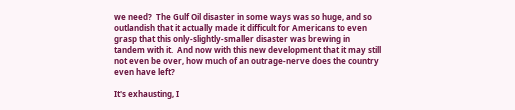we need?  The Gulf Oil disaster in some ways was so huge, and so outlandish that it actually made it difficult for Americans to even grasp that this only-slightly-smaller disaster was brewing in tandem with it.  And now with this new development that it may still not even be over, how much of an outrage-nerve does the country even have left?

It's exhausting, I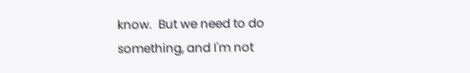know.  But we need to do something, and I'm not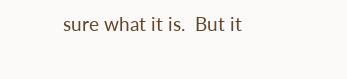sure what it is.  But it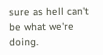sure as hell can't be what we're doing.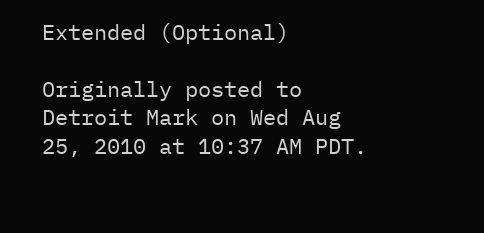Extended (Optional)

Originally posted to Detroit Mark on Wed Aug 25, 2010 at 10:37 AM PDT.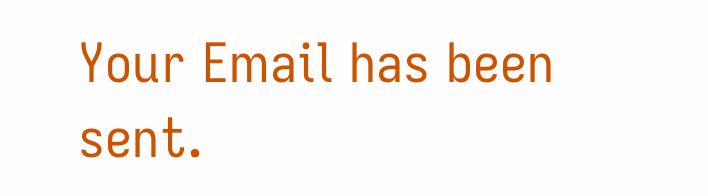Your Email has been sent.